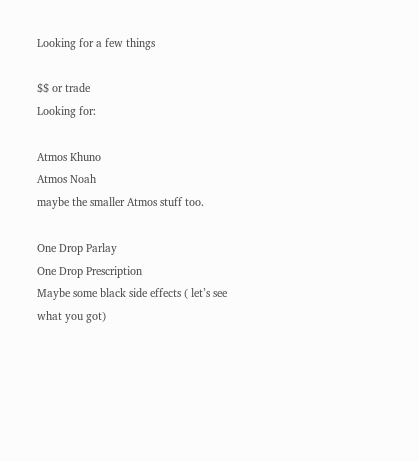Looking for a few things

$$ or trade
Looking for:

Atmos Khuno
Atmos Noah
maybe the smaller Atmos stuff too.

One Drop Parlay
One Drop Prescription
Maybe some black side effects ( let’s see what you got)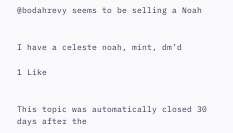@bodahrevy seems to be selling a Noah


I have a celeste noah, mint, dm’d

1 Like


This topic was automatically closed 30 days after the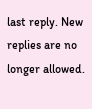last reply. New replies are no longer allowed.